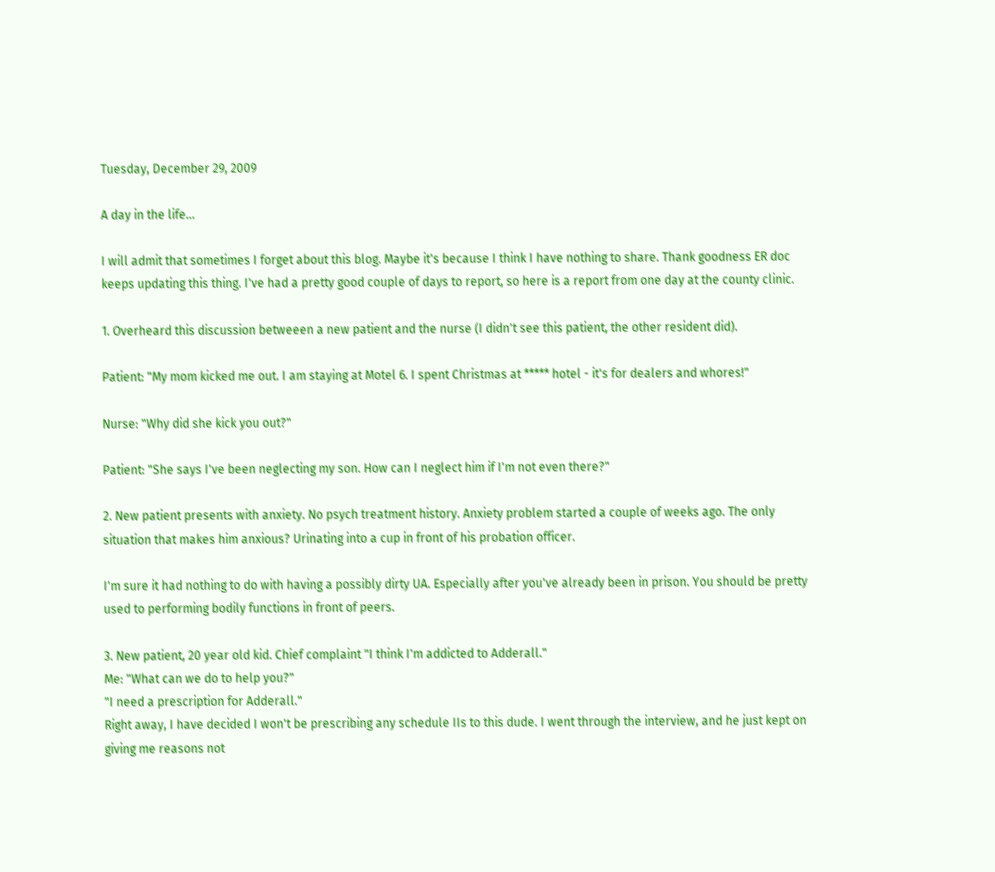Tuesday, December 29, 2009

A day in the life...

I will admit that sometimes I forget about this blog. Maybe it's because I think I have nothing to share. Thank goodness ER doc keeps updating this thing. I've had a pretty good couple of days to report, so here is a report from one day at the county clinic.

1. Overheard this discussion betweeen a new patient and the nurse (I didn't see this patient, the other resident did).

Patient: "My mom kicked me out. I am staying at Motel 6. I spent Christmas at ***** hotel - it's for dealers and whores!"

Nurse: "Why did she kick you out?"

Patient: "She says I've been neglecting my son. How can I neglect him if I'm not even there?"

2. New patient presents with anxiety. No psych treatment history. Anxiety problem started a couple of weeks ago. The only situation that makes him anxious? Urinating into a cup in front of his probation officer.

I'm sure it had nothing to do with having a possibly dirty UA. Especially after you've already been in prison. You should be pretty used to performing bodily functions in front of peers.

3. New patient, 20 year old kid. Chief complaint "I think I'm addicted to Adderall."
Me: "What can we do to help you?"
"I need a prescription for Adderall."
Right away, I have decided I won't be prescribing any schedule IIs to this dude. I went through the interview, and he just kept on giving me reasons not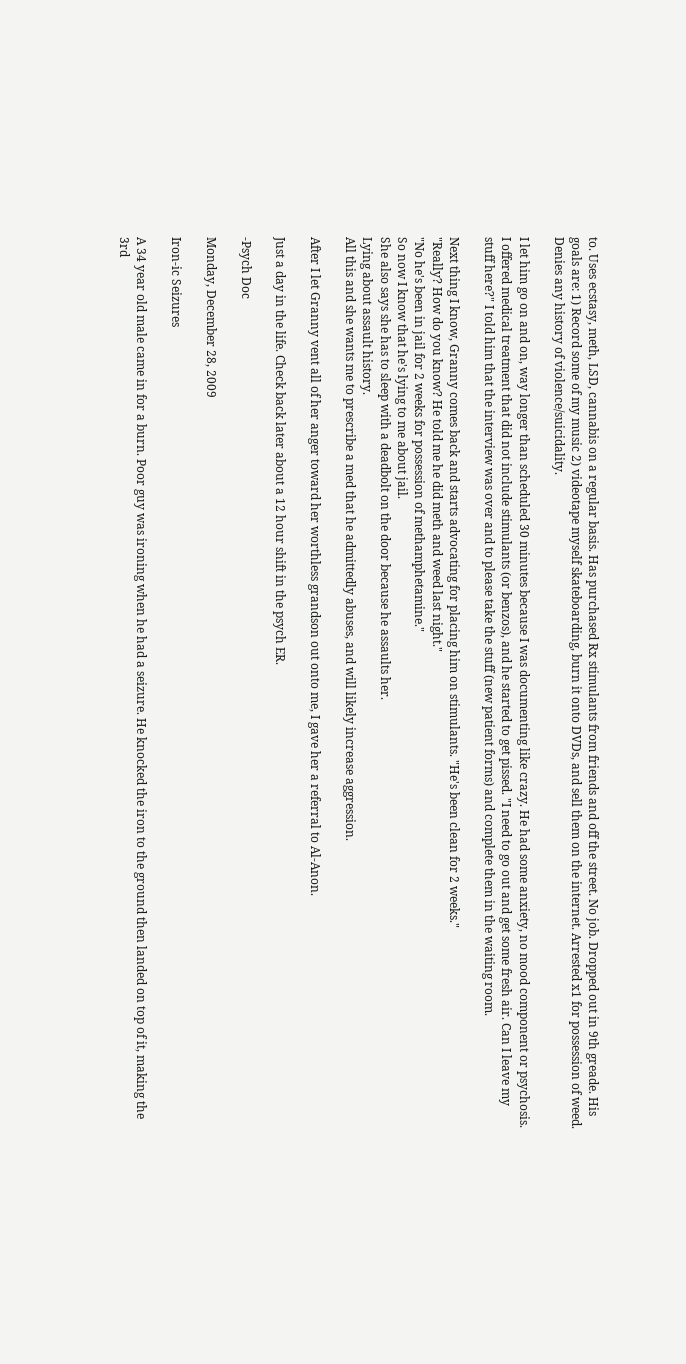to. Uses ecstasy, meth, LSD, cannabis on a regular basis. Has purchased Rx stimulants from friends and off the street. No job. Dropped out in 9th greade. His goals are: 1) Record some of my music 2) videotape myself skateboarding, burn it onto DVDs, and sell them on the internet. Arrested x1 for possession of weed. Denies any history of violence/suicidality.

I let him go on and on, way longer than scheduled 30 minutes because I was documenting like crazy. He had some anxiety, no mood component or psychosis. I offered medical treatment that did not include stimulants (or benzos), and he started to get pissed. "I need to go out and get some fresh air. Can I leave my stuff here?" I told him that the interview was over and to please take the stuff (new patient forms) and complete them in the waiting room.

Next thing I know, Granny comes back and starts advocating for placing him on stimulants. "He's been clean for 2 weeks."
"Really? How do you know? He told me he did meth and weed last night."
"No he's been in jail for 2 weeks for possession of methamphetamine."
So now I know that he's lying to me about jail.
She also says she has to sleep with a deadbolt on the door because he assaults her.
Lying about assault history.
All this and she wants me to prescribe a med that he admittedly abuses, and will likely increase aggression.

After I let Granny vent all of her anger toward her worthless grandson out onto me, I gave her a referral to Al-Anon.

Just a day in the life. Check back later about a 12 hour shift in the psych ER.

-Psych Doc

Monday, December 28, 2009

Iron-ic Seizures

A 34 year old male came in for a burn. Poor guy was ironing when he had a seizure. He knocked the iron to the ground then landed on top of it, making the 3rd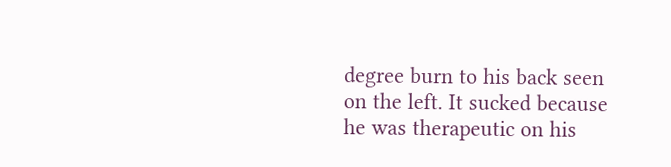degree burn to his back seen on the left. It sucked because he was therapeutic on his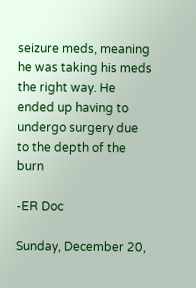seizure meds, meaning he was taking his meds the right way. He ended up having to undergo surgery due to the depth of the burn

-ER Doc

Sunday, December 20,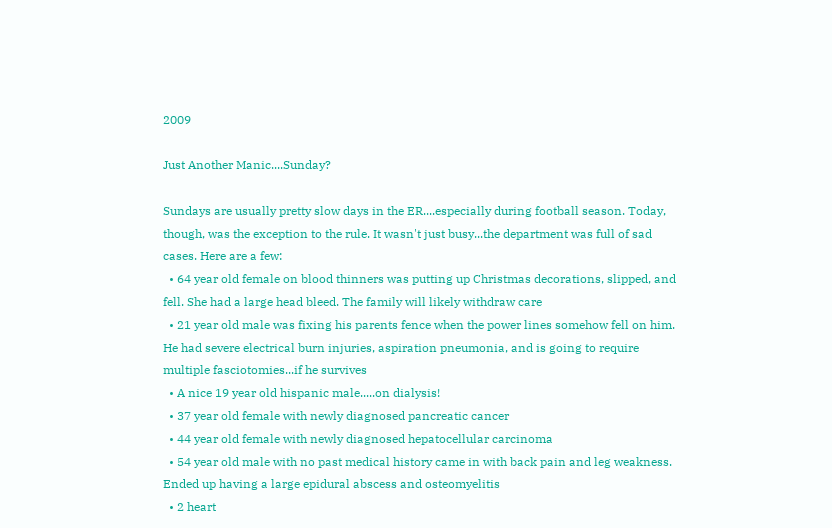2009

Just Another Manic....Sunday?

Sundays are usually pretty slow days in the ER....especially during football season. Today, though, was the exception to the rule. It wasn't just busy...the department was full of sad cases. Here are a few:
  • 64 year old female on blood thinners was putting up Christmas decorations, slipped, and fell. She had a large head bleed. The family will likely withdraw care
  • 21 year old male was fixing his parents fence when the power lines somehow fell on him. He had severe electrical burn injuries, aspiration pneumonia, and is going to require multiple fasciotomies...if he survives
  • A nice 19 year old hispanic male.....on dialysis!
  • 37 year old female with newly diagnosed pancreatic cancer
  • 44 year old female with newly diagnosed hepatocellular carcinoma
  • 54 year old male with no past medical history came in with back pain and leg weakness. Ended up having a large epidural abscess and osteomyelitis
  • 2 heart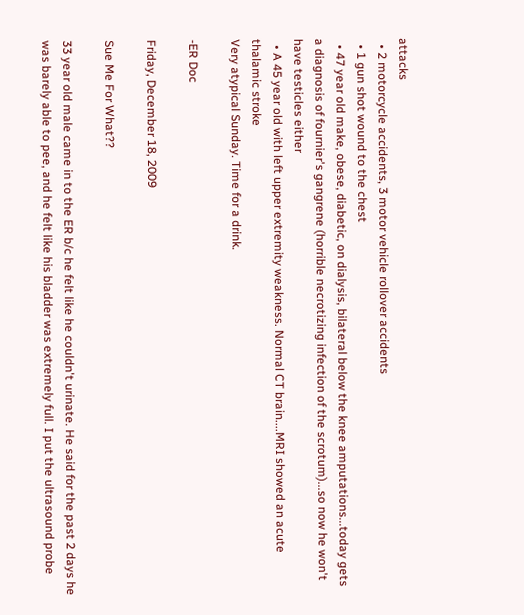attacks
  • 2 motorcycle accidents, 3 motor vehicle rollover accidents
  • 1 gun shot wound to the chest
  • 47 year old make, obese, diabetic, on dialysis, bilateral below the knee amputations...today gets a diagnosis of fournier's gangrene (horrible necrotizing infection of the scrotum)...so now he won't have testicles either
  • A 45 year old with left upper extremity weakness. Normal CT brain....MRI showed an acute thalamic stroke
Very atypical Sunday. Time for a drink.

-ER Doc

Friday, December 18, 2009

Sue Me For What??

33 year old male came in to the ER b/c he felt like he couldn't urinate. He said for the past 2 days he was barely able to pee, and he felt like his bladder was extremely full. I put the ultrasound probe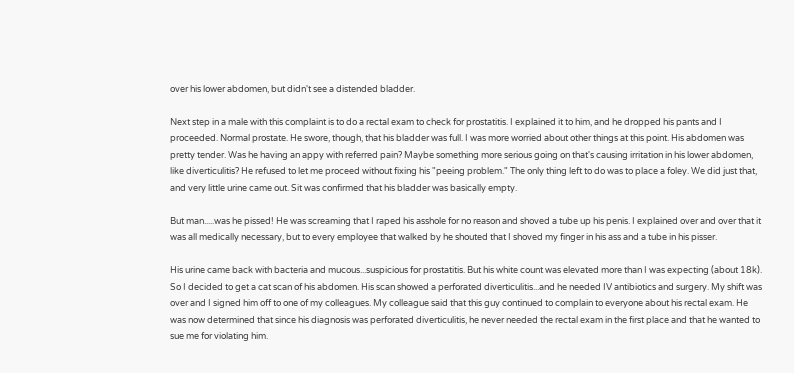over his lower abdomen, but didn't see a distended bladder.

Next step in a male with this complaint is to do a rectal exam to check for prostatitis. I explained it to him, and he dropped his pants and I proceeded. Normal prostate. He swore, though, that his bladder was full. I was more worried about other things at this point. His abdomen was pretty tender. Was he having an appy with referred pain? Maybe something more serious going on that's causing irritation in his lower abdomen, like diverticulitis? He refused to let me proceed without fixing his "peeing problem." The only thing left to do was to place a foley. We did just that, and very little urine came out. Sit was confirmed that his bladder was basically empty.

But man.....was he pissed! He was screaming that I raped his asshole for no reason and shoved a tube up his penis. I explained over and over that it was all medically necessary, but to every employee that walked by he shouted that I shoved my finger in his ass and a tube in his pisser.

His urine came back with bacteria and mucous...suspicious for prostatitis. But his white count was elevated more than I was expecting (about 18k). So I decided to get a cat scan of his abdomen. His scan showed a perforated diverticulitis...and he needed IV antibiotics and surgery. My shift was over and I signed him off to one of my colleagues. My colleague said that this guy continued to complain to everyone about his rectal exam. He was now determined that since his diagnosis was perforated diverticulitis, he never needed the rectal exam in the first place and that he wanted to sue me for violating him.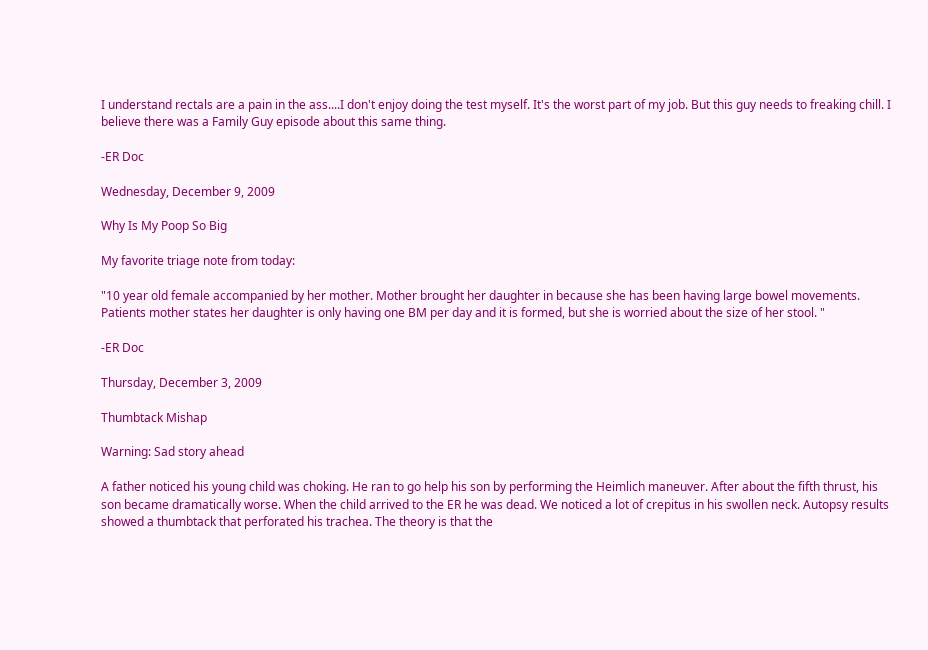I understand rectals are a pain in the ass....I don't enjoy doing the test myself. It's the worst part of my job. But this guy needs to freaking chill. I believe there was a Family Guy episode about this same thing.

-ER Doc

Wednesday, December 9, 2009

Why Is My Poop So Big

My favorite triage note from today:

"10 year old female accompanied by her mother. Mother brought her daughter in because she has been having large bowel movements. Patients mother states her daughter is only having one BM per day and it is formed, but she is worried about the size of her stool. "

-ER Doc

Thursday, December 3, 2009

Thumbtack Mishap

Warning: Sad story ahead

A father noticed his young child was choking. He ran to go help his son by performing the Heimlich maneuver. After about the fifth thrust, his son became dramatically worse. When the child arrived to the ER he was dead. We noticed a lot of crepitus in his swollen neck. Autopsy results showed a thumbtack that perforated his trachea. The theory is that the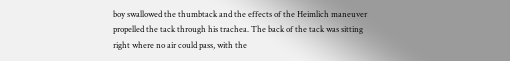boy swallowed the thumbtack and the effects of the Heimlich maneuver propelled the tack through his trachea. The back of the tack was sitting right where no air could pass, with the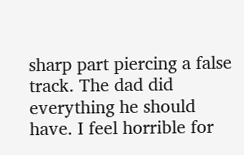sharp part piercing a false track. The dad did everything he should have. I feel horrible for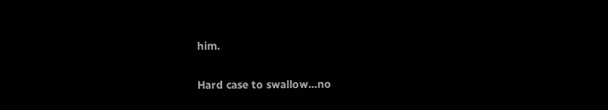him.

Hard case to swallow...no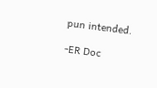pun intended.

-ER Doc